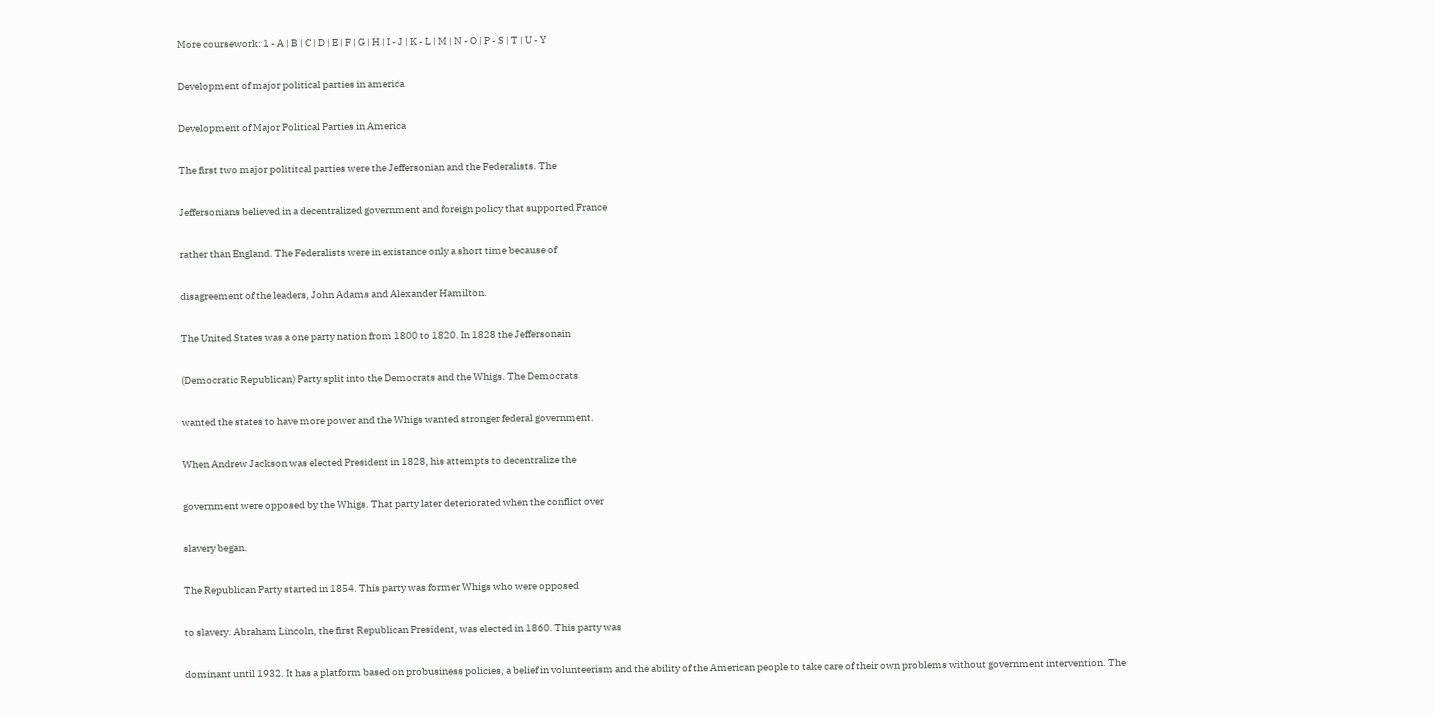More coursework: 1 - A | B | C | D | E | F | G | H | I - J | K - L | M | N - O | P - S | T | U - Y

Development of major political parties in america

Development of Major Political Parties in America

The first two major polititcal parties were the Jeffersonian and the Federalists. The

Jeffersonians believed in a decentralized government and foreign policy that supported France

rather than England. The Federalists were in existance only a short time because of

disagreement of the leaders, John Adams and Alexander Hamilton.

The United States was a one party nation from 1800 to 1820. In 1828 the Jeffersonain

(Democratic Republican) Party split into the Democrats and the Whigs. The Democrats

wanted the states to have more power and the Whigs wanted stronger federal government.

When Andrew Jackson was elected President in 1828, his attempts to decentralize the

government were opposed by the Whigs. That party later deteriorated when the conflict over

slavery began.

The Republican Party started in 1854. This party was former Whigs who were opposed

to slavery. Abraham Lincoln, the first Republican President, was elected in 1860. This party was

dominant until 1932. It has a platform based on probusiness policies, a belief in volunteerism and the ability of the American people to take care of their own problems without government intervention. The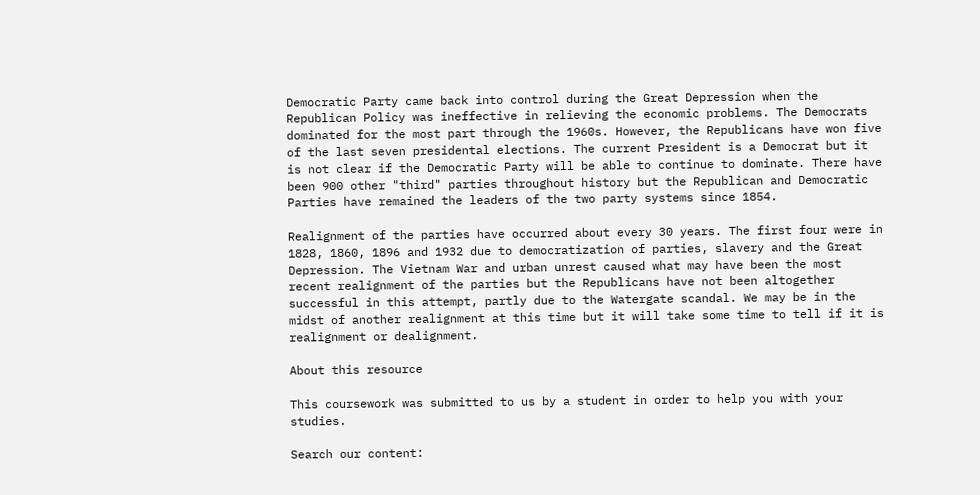Democratic Party came back into control during the Great Depression when the Republican Policy was ineffective in relieving the economic problems. The Democrats dominated for the most part through the 1960s. However, the Republicans have won five of the last seven presidental elections. The current President is a Democrat but it is not clear if the Democratic Party will be able to continue to dominate. There have been 900 other "third" parties throughout history but the Republican and Democratic Parties have remained the leaders of the two party systems since 1854.

Realignment of the parties have occurred about every 30 years. The first four were in 1828, 1860, 1896 and 1932 due to democratization of parties, slavery and the Great Depression. The Vietnam War and urban unrest caused what may have been the most recent realignment of the parties but the Republicans have not been altogether successful in this attempt, partly due to the Watergate scandal. We may be in the midst of another realignment at this time but it will take some time to tell if it is realignment or dealignment.

About this resource

This coursework was submitted to us by a student in order to help you with your studies.

Search our content: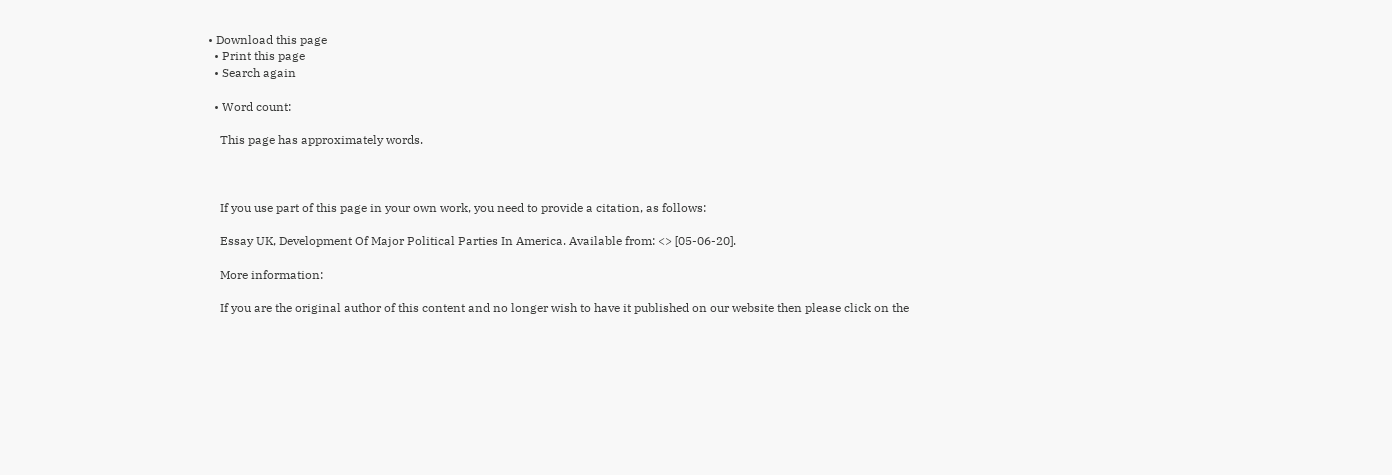• Download this page
  • Print this page
  • Search again

  • Word count:

    This page has approximately words.



    If you use part of this page in your own work, you need to provide a citation, as follows:

    Essay UK, Development Of Major Political Parties In America. Available from: <> [05-06-20].

    More information:

    If you are the original author of this content and no longer wish to have it published on our website then please click on the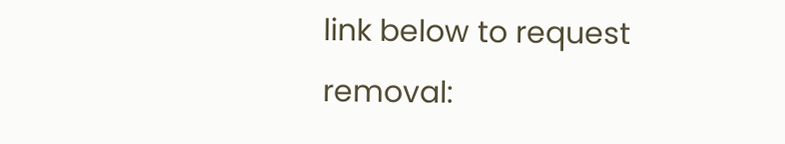link below to request removal: